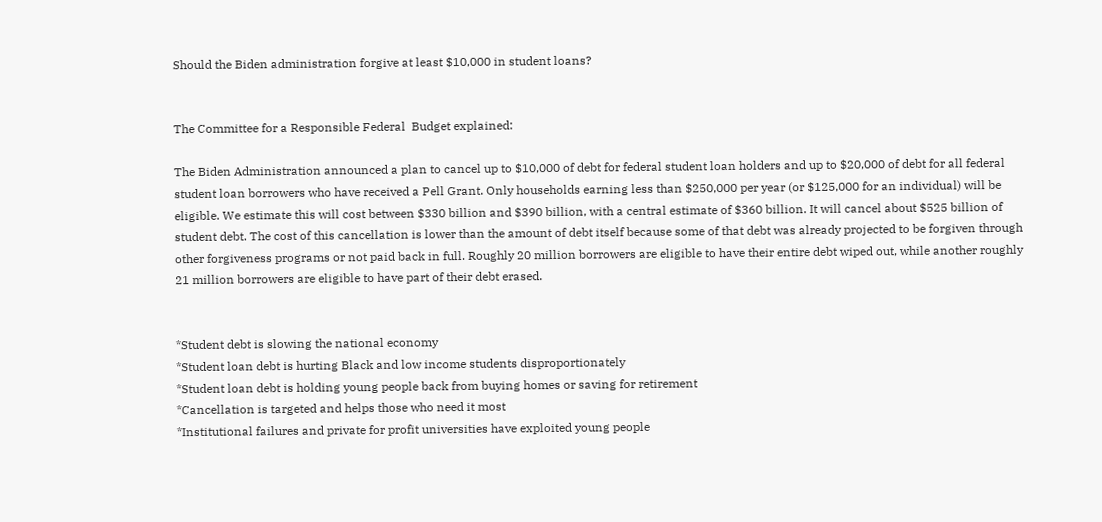Should the Biden administration forgive at least $10,000 in student loans?


The Committee for a Responsible Federal  Budget explained:

The Biden Administration announced a plan to cancel up to $10,000 of debt for federal student loan holders and up to $20,000 of debt for all federal student loan borrowers who have received a Pell Grant. Only households earning less than $250,000 per year (or $125,000 for an individual) will be eligible. We estimate this will cost between $330 billion and $390 billion, with a central estimate of $360 billion. It will cancel about $525 billion of student debt. The cost of this cancellation is lower than the amount of debt itself because some of that debt was already projected to be forgiven through other forgiveness programs or not paid back in full. Roughly 20 million borrowers are eligible to have their entire debt wiped out, while another roughly 21 million borrowers are eligible to have part of their debt erased.


*Student debt is slowing the national economy
*Student loan debt is hurting Black and low income students disproportionately
*Student loan debt is holding young people back from buying homes or saving for retirement
*Cancellation is targeted and helps those who need it most
*Institutional failures and private for profit universities have exploited young people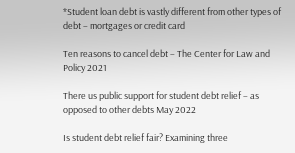*Student loan debt is vastly different from other types of debt – mortgages or credit card

Ten reasons to cancel debt – The Center for Law and Policy 2021

There us public support for student debt relief – as opposed to other debts May 2022

Is student debt relief fair? Examining three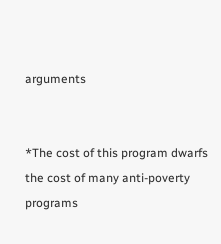arguments


*The cost of this program dwarfs the cost of many anti-poverty programs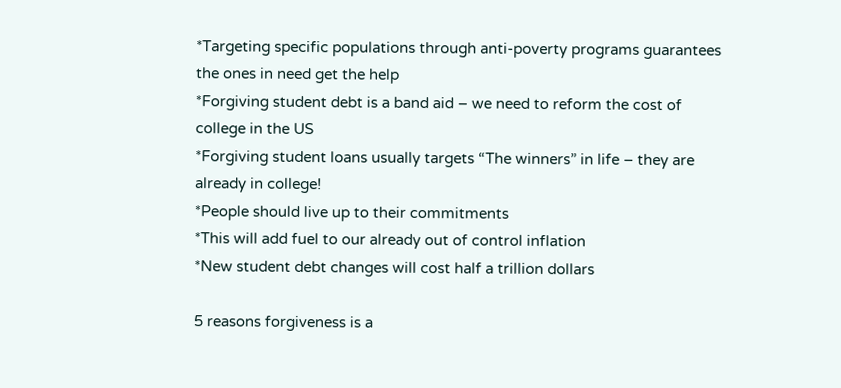*Targeting specific populations through anti-poverty programs guarantees the ones in need get the help
*Forgiving student debt is a band aid – we need to reform the cost of college in the US
*Forgiving student loans usually targets “The winners” in life – they are already in college!
*People should live up to their commitments
*This will add fuel to our already out of control inflation
*New student debt changes will cost half a trillion dollars

5 reasons forgiveness is a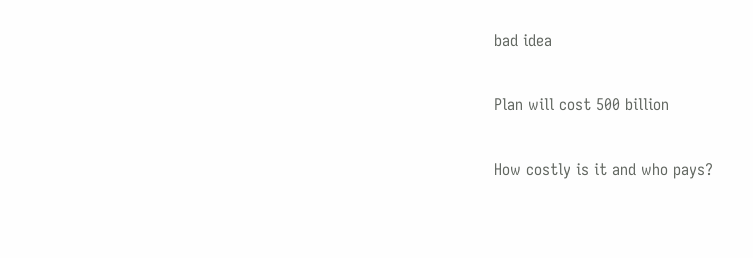bad idea

Plan will cost 500 billion

How costly is it and who pays?